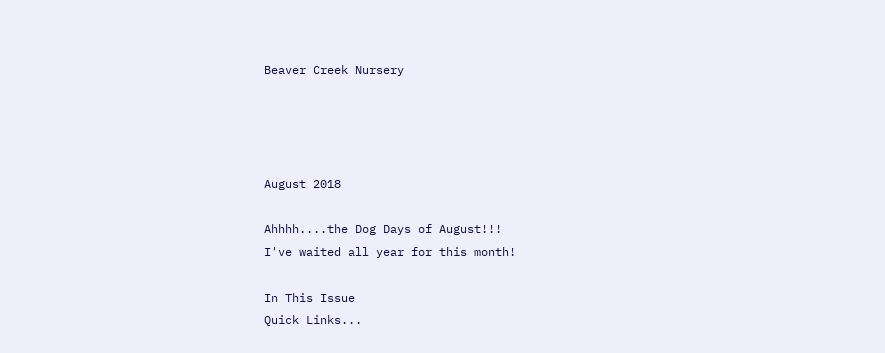Beaver Creek Nursery




August 2018

Ahhhh....the Dog Days of August!!!
I've waited all year for this month!

In This Issue
Quick Links...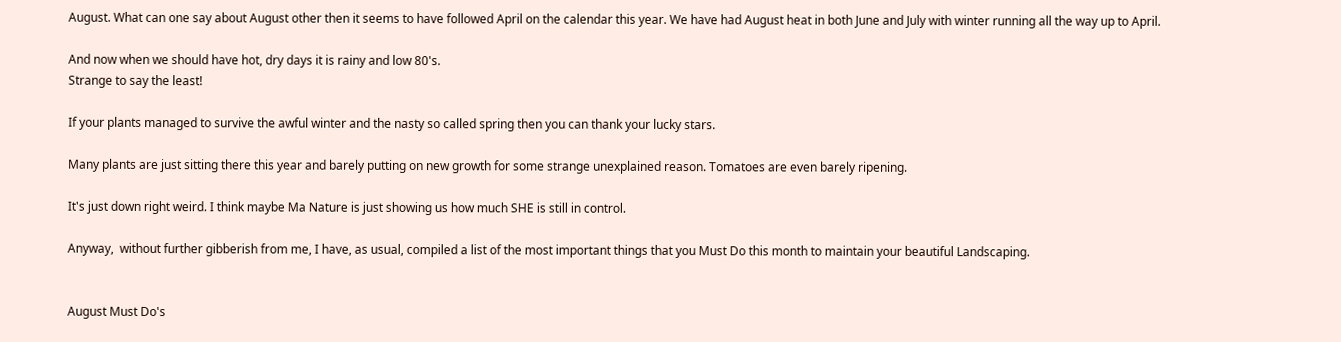August. What can one say about August other then it seems to have followed April on the calendar this year. We have had August heat in both June and July with winter running all the way up to April.

And now when we should have hot, dry days it is rainy and low 80's.
Strange to say the least!

If your plants managed to survive the awful winter and the nasty so called spring then you can thank your lucky stars.

Many plants are just sitting there this year and barely putting on new growth for some strange unexplained reason. Tomatoes are even barely ripening.

It's just down right weird. I think maybe Ma Nature is just showing us how much SHE is still in control.

Anyway,  without further gibberish from me, I have, as usual, compiled a list of the most important things that you Must Do this month to maintain your beautiful Landscaping.


August Must Do's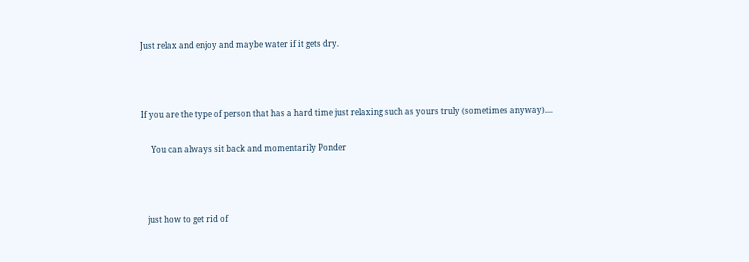Just relax and enjoy and maybe water if it gets dry.



If you are the type of person that has a hard time just relaxing such as yours truly (sometimes anyway)....

     You can always sit back and momentarily Ponder



   just how to get rid of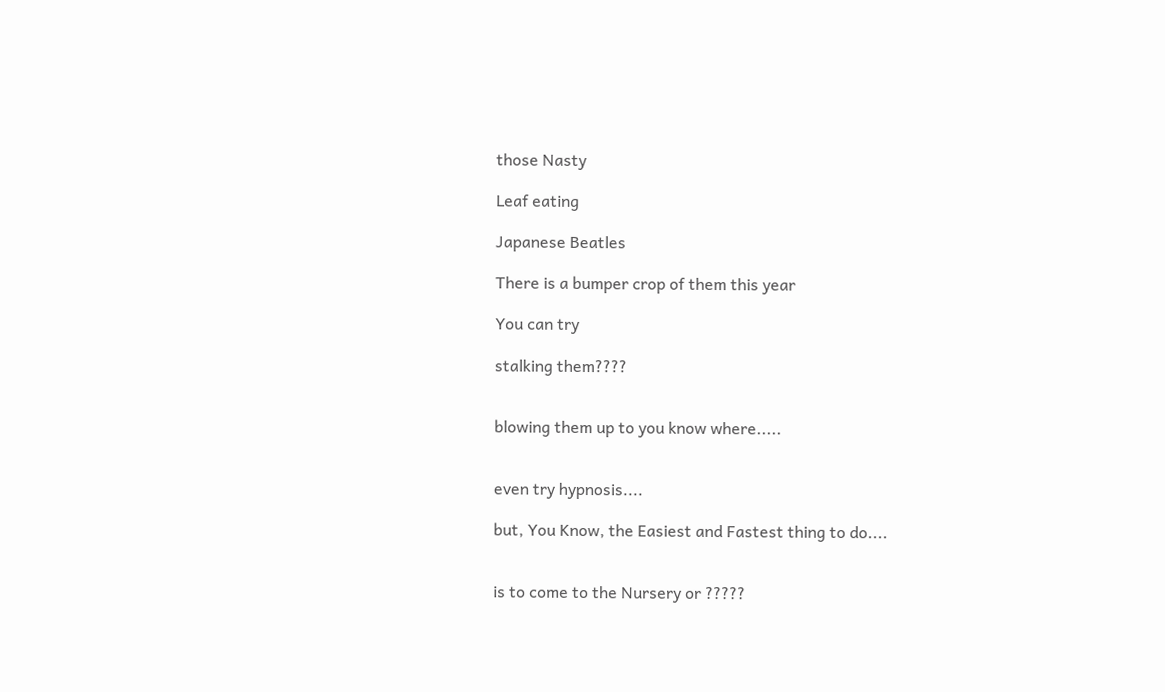those Nasty

Leaf eating

Japanese Beatles

There is a bumper crop of them this year

You can try

stalking them????


blowing them up to you know where.....


even try hypnosis....

but, You Know, the Easiest and Fastest thing to do....


is to come to the Nursery or ?????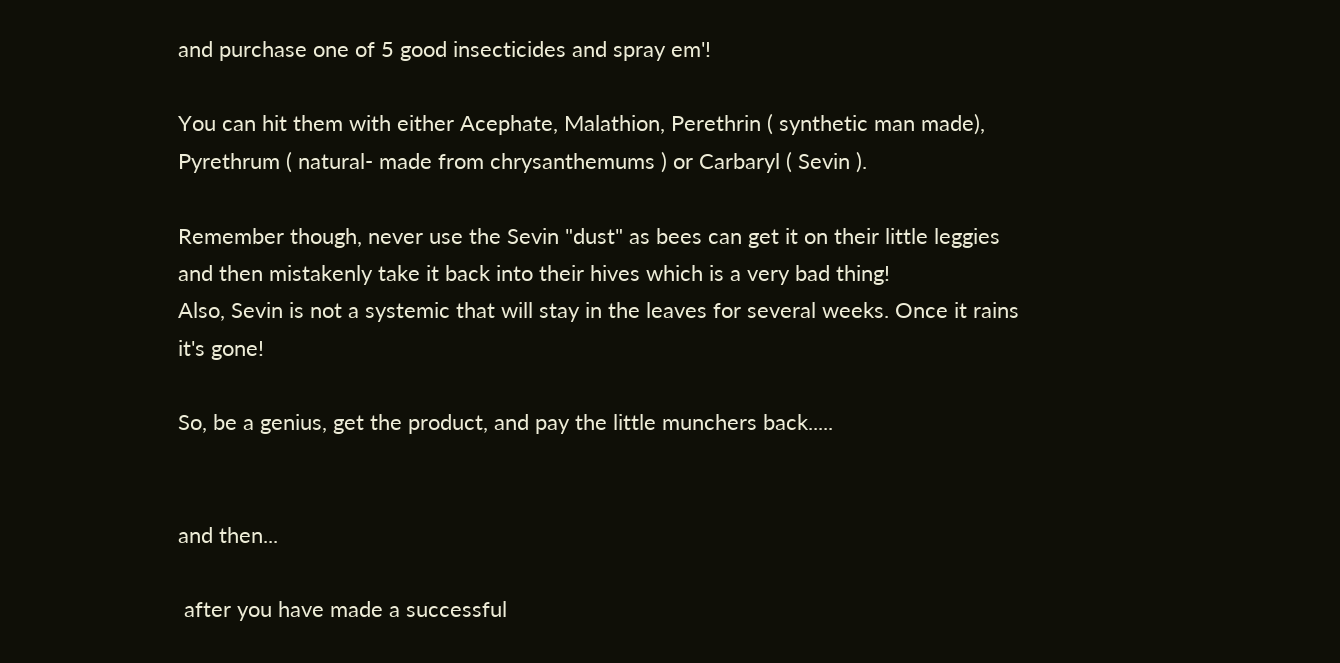and purchase one of 5 good insecticides and spray em'!

You can hit them with either Acephate, Malathion, Perethrin ( synthetic man made), Pyrethrum ( natural- made from chrysanthemums ) or Carbaryl ( Sevin ).

Remember though, never use the Sevin "dust" as bees can get it on their little leggies and then mistakenly take it back into their hives which is a very bad thing!
Also, Sevin is not a systemic that will stay in the leaves for several weeks. Once it rains it's gone!

So, be a genius, get the product, and pay the little munchers back.....


and then...

 after you have made a successful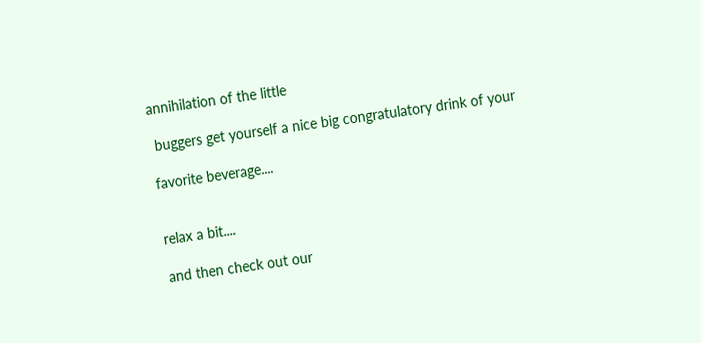annihilation of the little

 buggers get yourself a nice big congratulatory drink of your

favorite beverage....


relax a bit....

and then check out our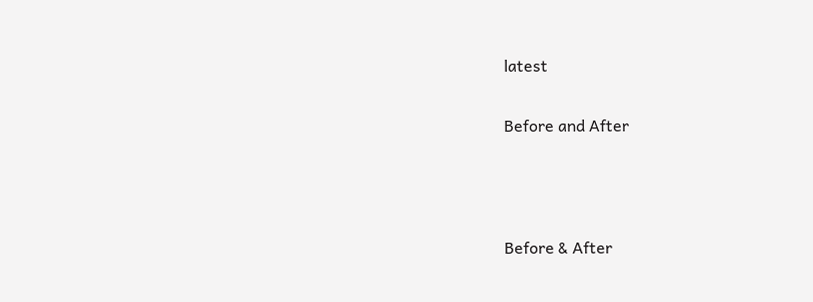latest

Before and After



Before & After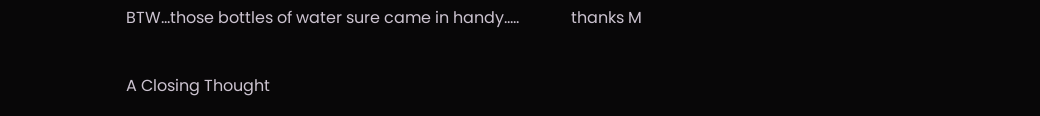BTW...those bottles of water sure came in handy.....             thanks M

A Closing Thought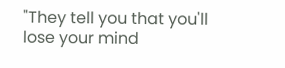"They tell you that you'll lose your mind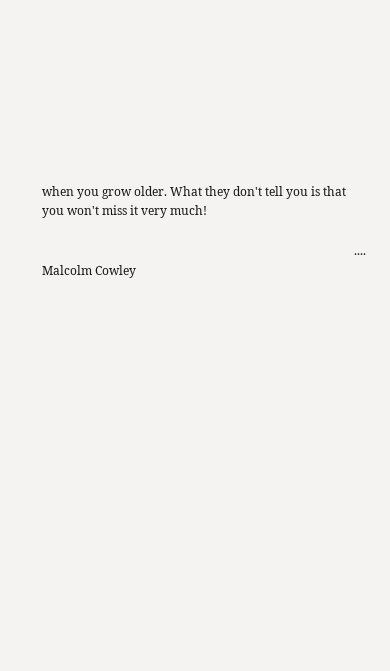when you grow older. What they don't tell you is that you won't miss it very much!

                                                                                                        .... Malcolm Cowley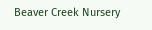Beaver Creek Nursery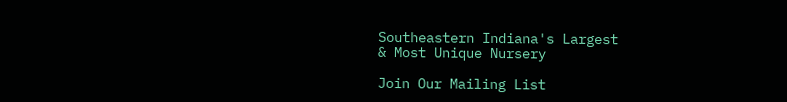Southeastern Indiana's Largest
& Most Unique Nursery

Join Our Mailing List